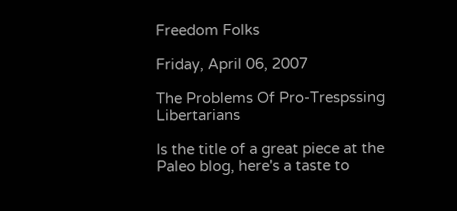Freedom Folks

Friday, April 06, 2007

The Problems Of Pro-Trespssing Libertarians

Is the title of a great piece at the Paleo blog, here's a taste to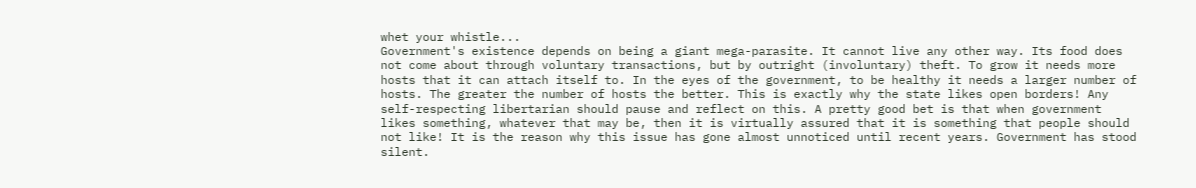whet your whistle...
Government's existence depends on being a giant mega-parasite. It cannot live any other way. Its food does not come about through voluntary transactions, but by outright (involuntary) theft. To grow it needs more hosts that it can attach itself to. In the eyes of the government, to be healthy it needs a larger number of hosts. The greater the number of hosts the better. This is exactly why the state likes open borders! Any self-respecting libertarian should pause and reflect on this. A pretty good bet is that when government likes something, whatever that may be, then it is virtually assured that it is something that people should not like! It is the reason why this issue has gone almost unnoticed until recent years. Government has stood silent.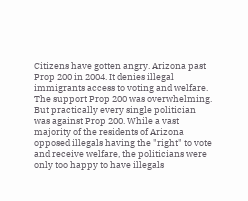Citizens have gotten angry. Arizona past Prop 200 in 2004. It denies illegal immigrants access to voting and welfare. The support Prop 200 was overwhelming. But practically every single politician was against Prop 200. While a vast majority of the residents of Arizona opposed illegals having the "right" to vote and receive welfare, the politicians were only too happy to have illegals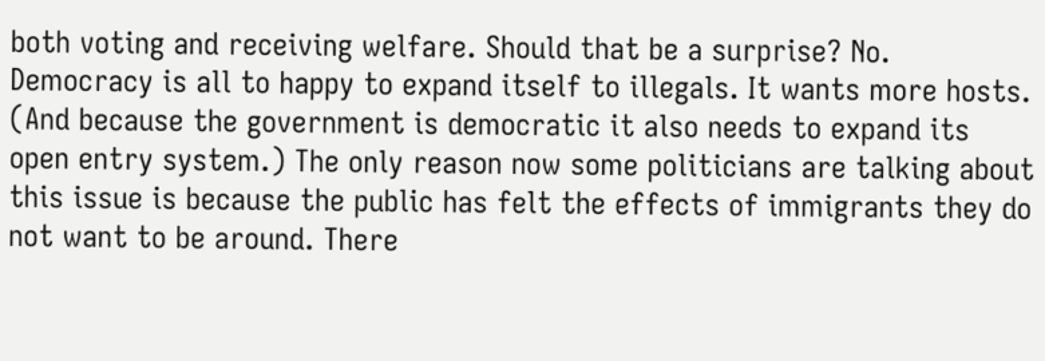both voting and receiving welfare. Should that be a surprise? No. Democracy is all to happy to expand itself to illegals. It wants more hosts. (And because the government is democratic it also needs to expand its open entry system.) The only reason now some politicians are talking about this issue is because the public has felt the effects of immigrants they do not want to be around. There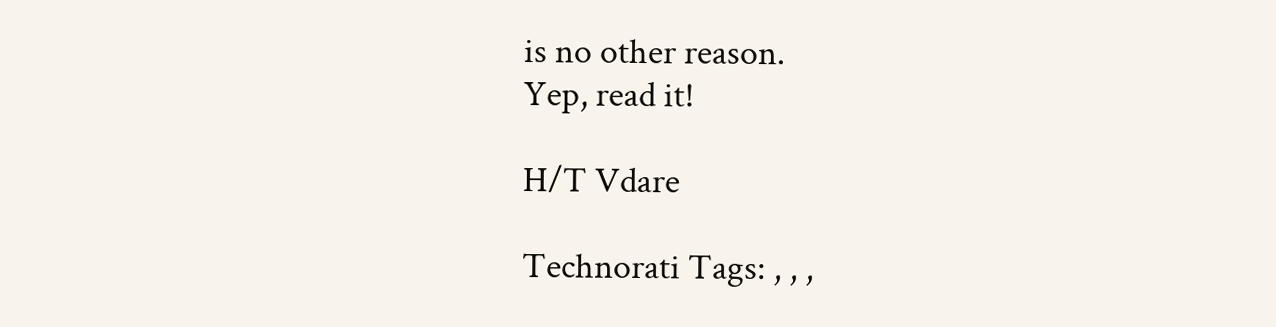is no other reason.
Yep, read it!

H/T Vdare

Technorati Tags: , , ,